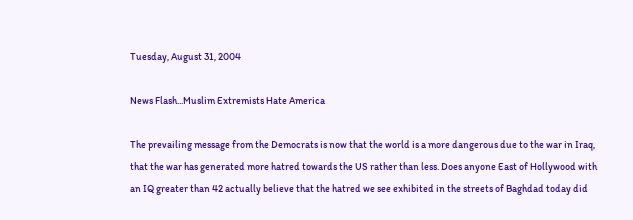Tuesday, August 31, 2004

News Flash...Muslim Extremists Hate America

The prevailing message from the Democrats is now that the world is a more dangerous due to the war in Iraq, that the war has generated more hatred towards the US rather than less. Does anyone East of Hollywood with an IQ greater than 42 actually believe that the hatred we see exhibited in the streets of Baghdad today did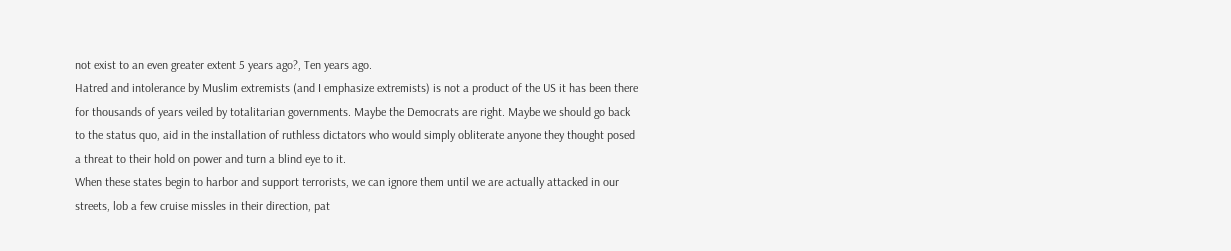not exist to an even greater extent 5 years ago?, Ten years ago.
Hatred and intolerance by Muslim extremists (and I emphasize extremists) is not a product of the US it has been there for thousands of years veiled by totalitarian governments. Maybe the Democrats are right. Maybe we should go back to the status quo, aid in the installation of ruthless dictators who would simply obliterate anyone they thought posed a threat to their hold on power and turn a blind eye to it.
When these states begin to harbor and support terrorists, we can ignore them until we are actually attacked in our streets, lob a few cruise missles in their direction, pat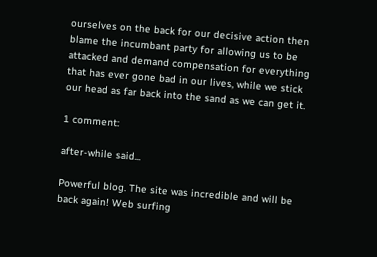ourselves on the back for our decisive action then blame the incumbant party for allowing us to be attacked and demand compensation for everything that has ever gone bad in our lives, while we stick our head as far back into the sand as we can get it.

1 comment:

after-while said...

Powerful blog. The site was incredible and will be
back again! Web surfing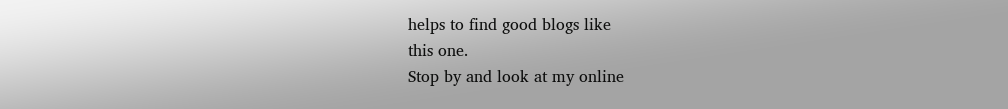helps to find good blogs like
this one.
Stop by and look at my online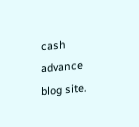cash advance
blog site.